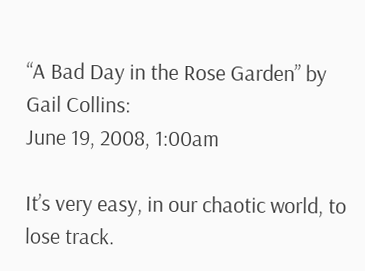“A Bad Day in the Rose Garden” by Gail Collins:
June 19, 2008, 1:00am

It’s very easy, in our chaotic world, to lose track.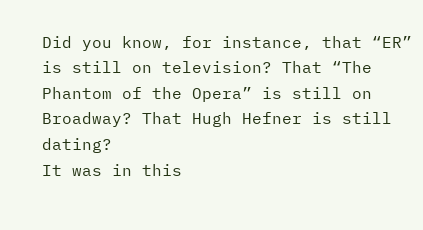Did you know, for instance, that “ER” is still on television? That “The Phantom of the Opera” is still on Broadway? That Hugh Hefner is still dating?
It was in this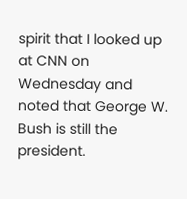spirit that I looked up at CNN on Wednesday and noted that George W. Bush is still the president.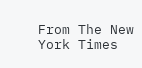From The New York Times